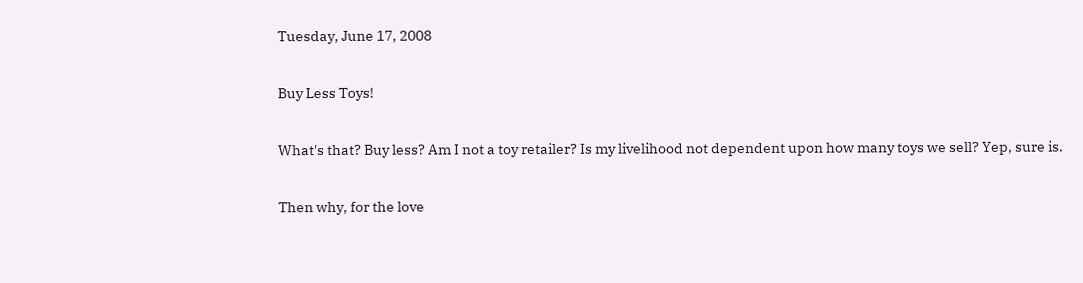Tuesday, June 17, 2008

Buy Less Toys!

What's that? Buy less? Am I not a toy retailer? Is my livelihood not dependent upon how many toys we sell? Yep, sure is.

Then why, for the love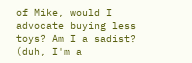of Mike, would I advocate buying less toys? Am I a sadist? (duh, I'm a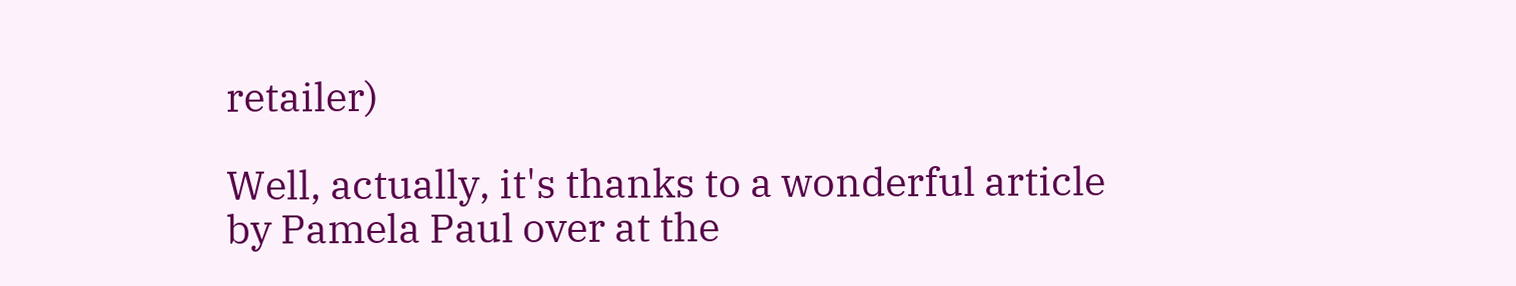retailer)

Well, actually, it's thanks to a wonderful article by Pamela Paul over at the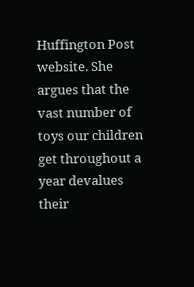Huffington Post website. She argues that the vast number of toys our children get throughout a year devalues their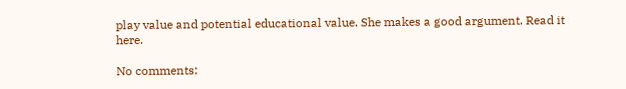play value and potential educational value. She makes a good argument. Read it here.

No comments: